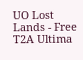UO Lost Lands - Free T2A Ultima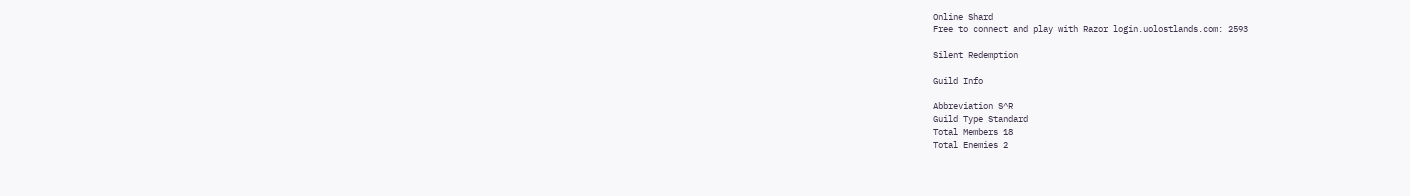Online Shard
Free to connect and play with Razor login.uolostlands.com: 2593

Silent Redemption

Guild Info

Abbreviation S^R
Guild Type Standard
Total Members 18
Total Enemies 2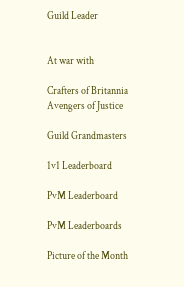Guild Leader


At war with

Crafters of Britannia
Avengers of Justice

Guild Grandmasters

1v1 Leaderboard

PvM Leaderboard

PvM Leaderboards

Picture of the Month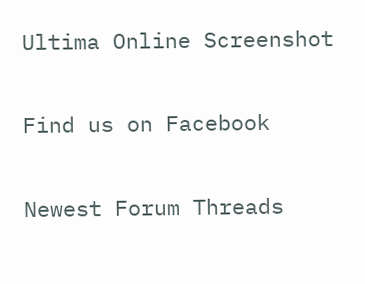Ultima Online Screenshot

Find us on Facebook

Newest Forum Threads